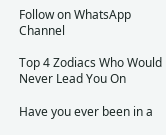Follow on WhatsApp Channel

Top 4 Zodiacs Who Would Never Lead You On

Have you ever been in a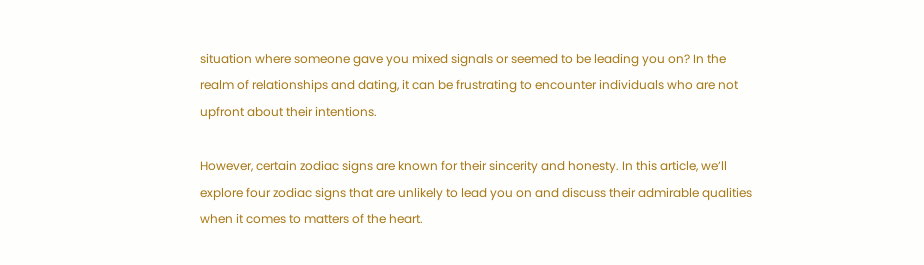situation where someone gave you mixed signals or seemed to be leading you on? In the realm of relationships and dating, it can be frustrating to encounter individuals who are not upfront about their intentions.

However, certain zodiac signs are known for their sincerity and honesty. In this article, we’ll explore four zodiac signs that are unlikely to lead you on and discuss their admirable qualities when it comes to matters of the heart.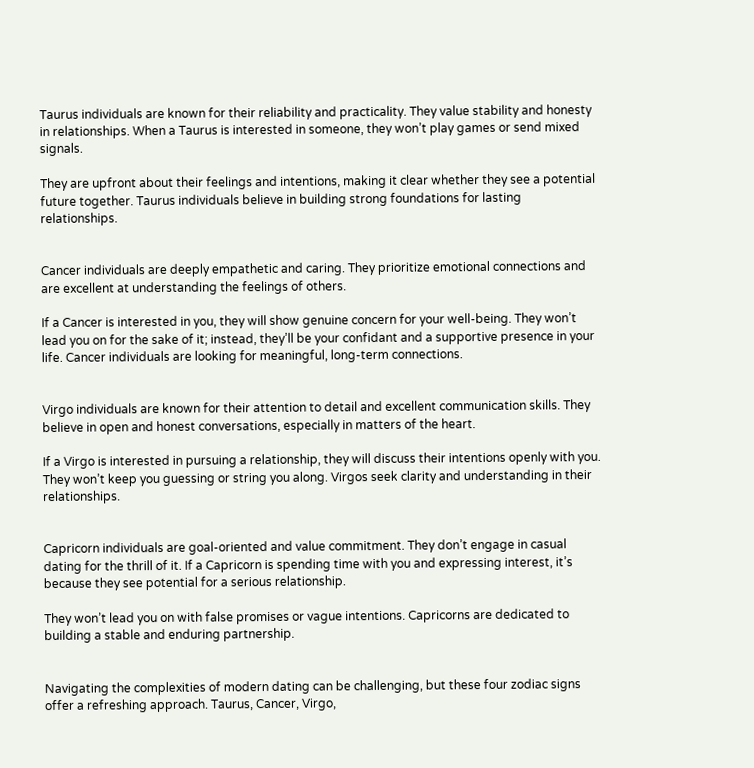Taurus individuals are known for their reliability and practicality. They value stability and honesty in relationships. When a Taurus is interested in someone, they won’t play games or send mixed signals.

They are upfront about their feelings and intentions, making it clear whether they see a potential future together. Taurus individuals believe in building strong foundations for lasting relationships.


Cancer individuals are deeply empathetic and caring. They prioritize emotional connections and are excellent at understanding the feelings of others.

If a Cancer is interested in you, they will show genuine concern for your well-being. They won’t lead you on for the sake of it; instead, they’ll be your confidant and a supportive presence in your life. Cancer individuals are looking for meaningful, long-term connections.


Virgo individuals are known for their attention to detail and excellent communication skills. They believe in open and honest conversations, especially in matters of the heart.

If a Virgo is interested in pursuing a relationship, they will discuss their intentions openly with you. They won’t keep you guessing or string you along. Virgos seek clarity and understanding in their relationships.


Capricorn individuals are goal-oriented and value commitment. They don’t engage in casual dating for the thrill of it. If a Capricorn is spending time with you and expressing interest, it’s because they see potential for a serious relationship.

They won’t lead you on with false promises or vague intentions. Capricorns are dedicated to building a stable and enduring partnership.


Navigating the complexities of modern dating can be challenging, but these four zodiac signs offer a refreshing approach. Taurus, Cancer, Virgo,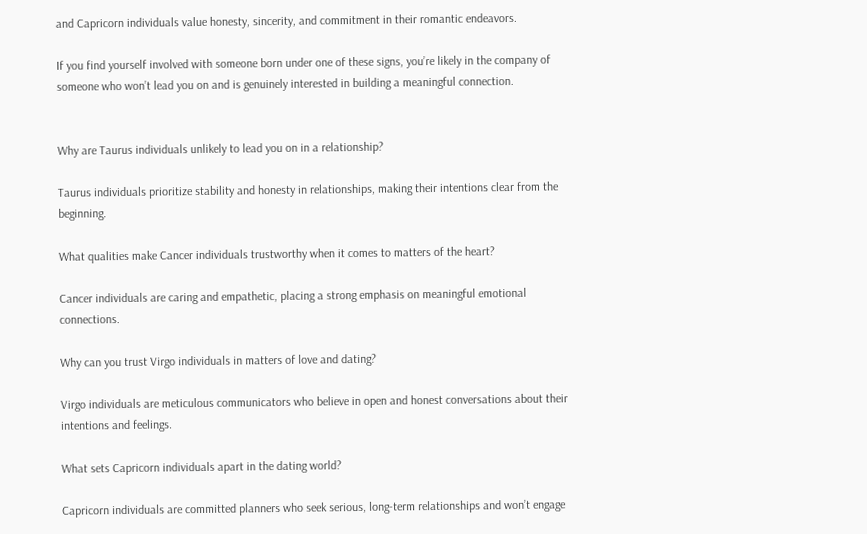and Capricorn individuals value honesty, sincerity, and commitment in their romantic endeavors.

If you find yourself involved with someone born under one of these signs, you’re likely in the company of someone who won’t lead you on and is genuinely interested in building a meaningful connection.


Why are Taurus individuals unlikely to lead you on in a relationship?

Taurus individuals prioritize stability and honesty in relationships, making their intentions clear from the beginning.

What qualities make Cancer individuals trustworthy when it comes to matters of the heart?

Cancer individuals are caring and empathetic, placing a strong emphasis on meaningful emotional connections.

Why can you trust Virgo individuals in matters of love and dating?

Virgo individuals are meticulous communicators who believe in open and honest conversations about their intentions and feelings.

What sets Capricorn individuals apart in the dating world?

Capricorn individuals are committed planners who seek serious, long-term relationships and won’t engage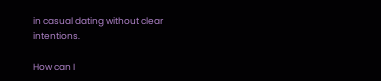in casual dating without clear intentions.

How can I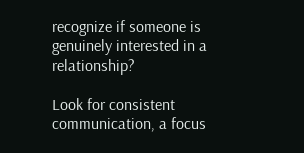recognize if someone is genuinely interested in a relationship?

Look for consistent communication, a focus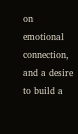on emotional connection, and a desire to build a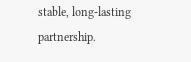stable, long-lasting partnership.